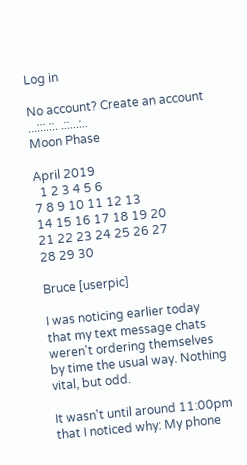Log in

No account? Create an account
...:::.::. .::...:..
Moon Phase

April 2019
  1 2 3 4 5 6
7 8 9 10 11 12 13
14 15 16 17 18 19 20
21 22 23 24 25 26 27
28 29 30

Bruce [userpic]

I was noticing earlier today that my text message chats weren't ordering themselves by time the usual way. Nothing vital, but odd.

It wasn't until around 11:00pm that I noticed why: My phone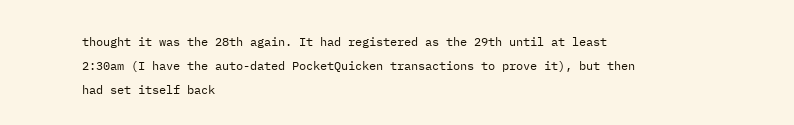thought it was the 28th again. It had registered as the 29th until at least 2:30am (I have the auto-dated PocketQuicken transactions to prove it), but then had set itself back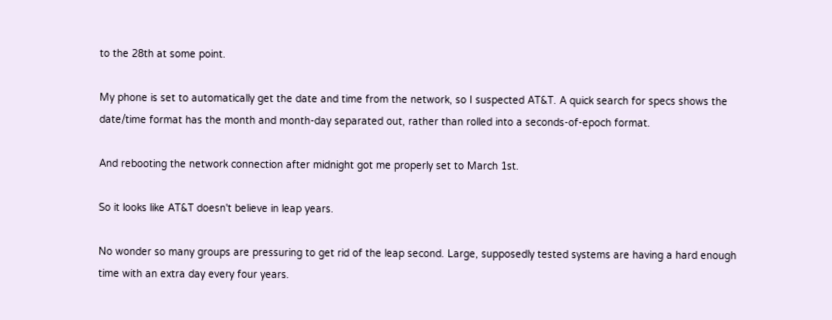to the 28th at some point.

My phone is set to automatically get the date and time from the network, so I suspected AT&T. A quick search for specs shows the date/time format has the month and month-day separated out, rather than rolled into a seconds-of-epoch format.

And rebooting the network connection after midnight got me properly set to March 1st.

So it looks like AT&T doesn't believe in leap years.

No wonder so many groups are pressuring to get rid of the leap second. Large, supposedly tested systems are having a hard enough time with an extra day every four years.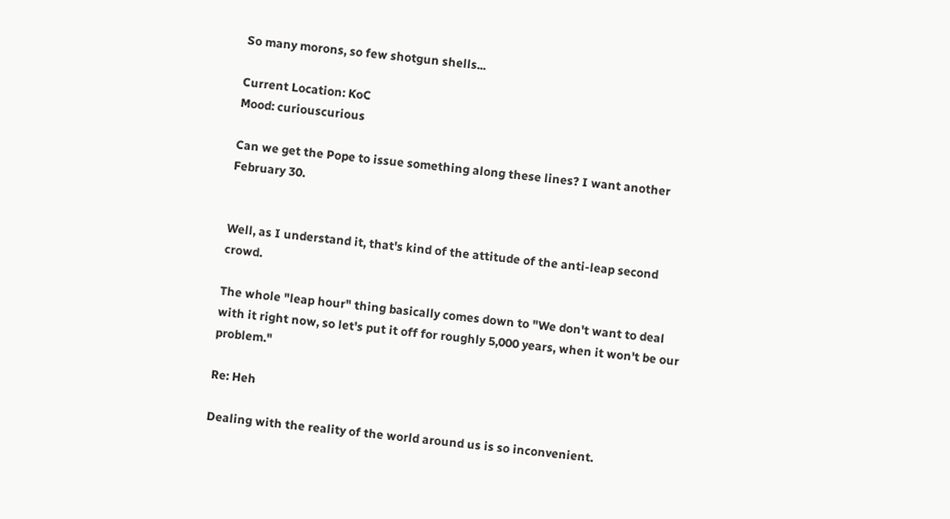So many morons, so few shotgun shells...

Current Location: KoC
Mood: curiouscurious

Can we get the Pope to issue something along these lines? I want another February 30.


Well, as I understand it, that's kind of the attitude of the anti-leap second crowd.

The whole "leap hour" thing basically comes down to "We don't want to deal with it right now, so let's put it off for roughly 5,000 years, when it won't be our problem."

Re: Heh

Dealing with the reality of the world around us is so inconvenient.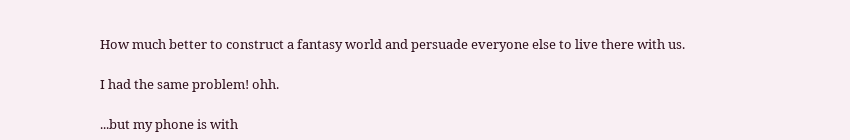How much better to construct a fantasy world and persuade everyone else to live there with us.

I had the same problem! ohh.

...but my phone is with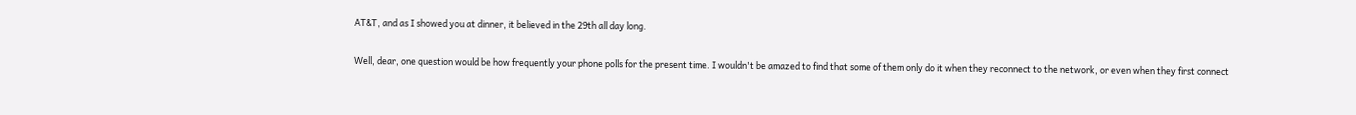AT&T, and as I showed you at dinner, it believed in the 29th all day long.

Well, dear, one question would be how frequently your phone polls for the present time. I wouldn't be amazed to find that some of them only do it when they reconnect to the network, or even when they first connect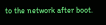to the network after boot.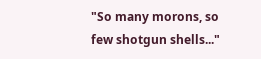"So many morons, so few shotgun shells..."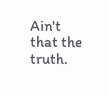Ain't that the truth.